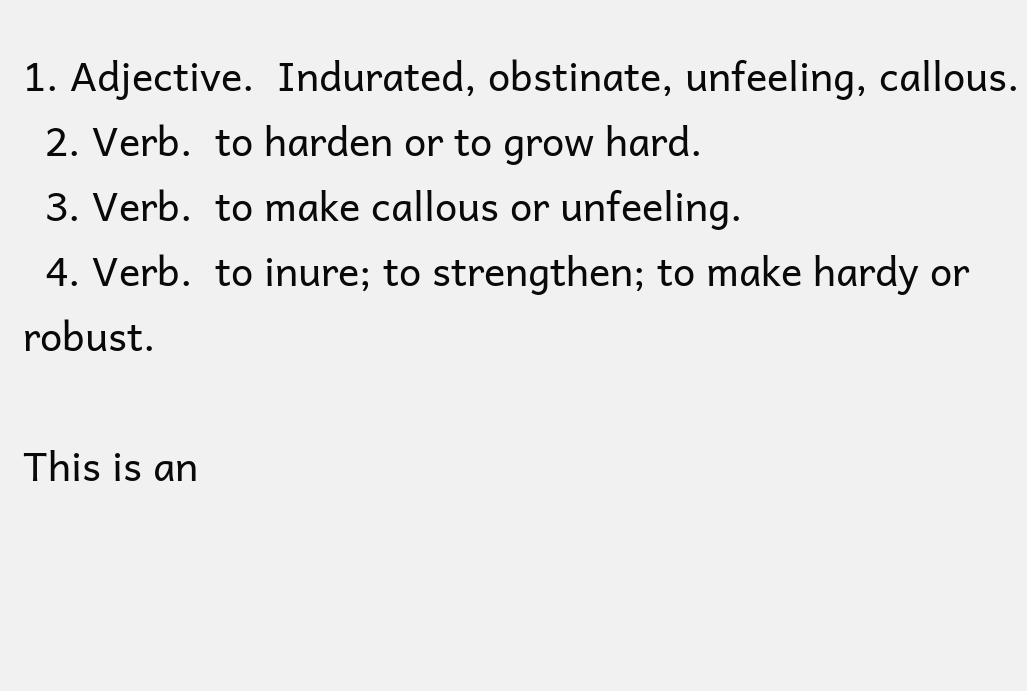1. Adjective.  Indurated, obstinate, unfeeling, callous.
  2. Verb.  to harden or to grow hard.
  3. Verb.  to make callous or unfeeling.
  4. Verb.  to inure; to strengthen; to make hardy or robust.

This is an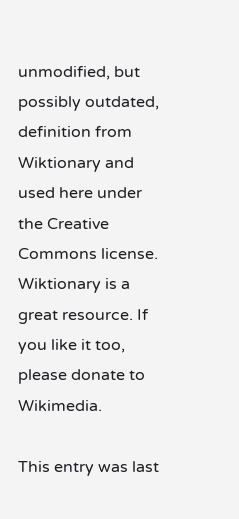unmodified, but possibly outdated, definition from Wiktionary and used here under the Creative Commons license. Wiktionary is a great resource. If you like it too, please donate to Wikimedia.

This entry was last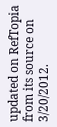updated on RefTopia from its source on 3/20/2012.